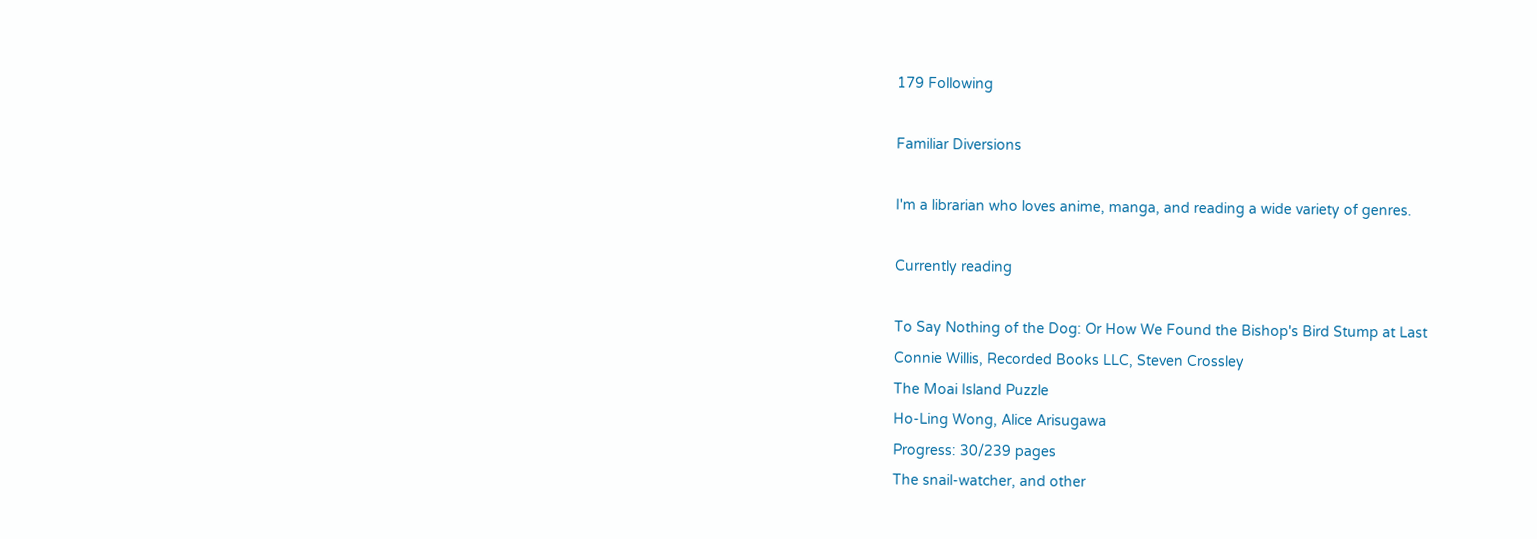179 Following

Familiar Diversions

I'm a librarian who loves anime, manga, and reading a wide variety of genres.

Currently reading

To Say Nothing of the Dog: Or How We Found the Bishop's Bird Stump at Last
Connie Willis, Recorded Books LLC, Steven Crossley
The Moai Island Puzzle
Ho-Ling Wong, Alice Arisugawa
Progress: 30/239 pages
The snail-watcher, and other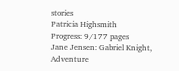stories
Patricia Highsmith
Progress: 9/177 pages
Jane Jensen: Gabriel Knight, Adventure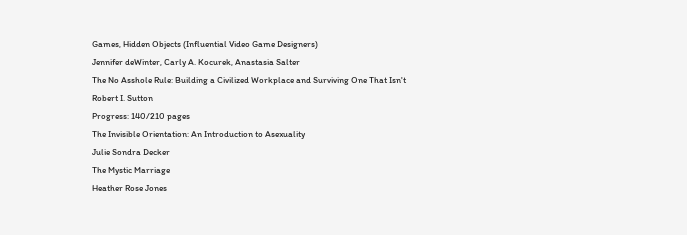Games, Hidden Objects (Influential Video Game Designers)
Jennifer deWinter, Carly A. Kocurek, Anastasia Salter
The No Asshole Rule: Building a Civilized Workplace and Surviving One That Isn't
Robert I. Sutton
Progress: 140/210 pages
The Invisible Orientation: An Introduction to Asexuality
Julie Sondra Decker
The Mystic Marriage
Heather Rose Jones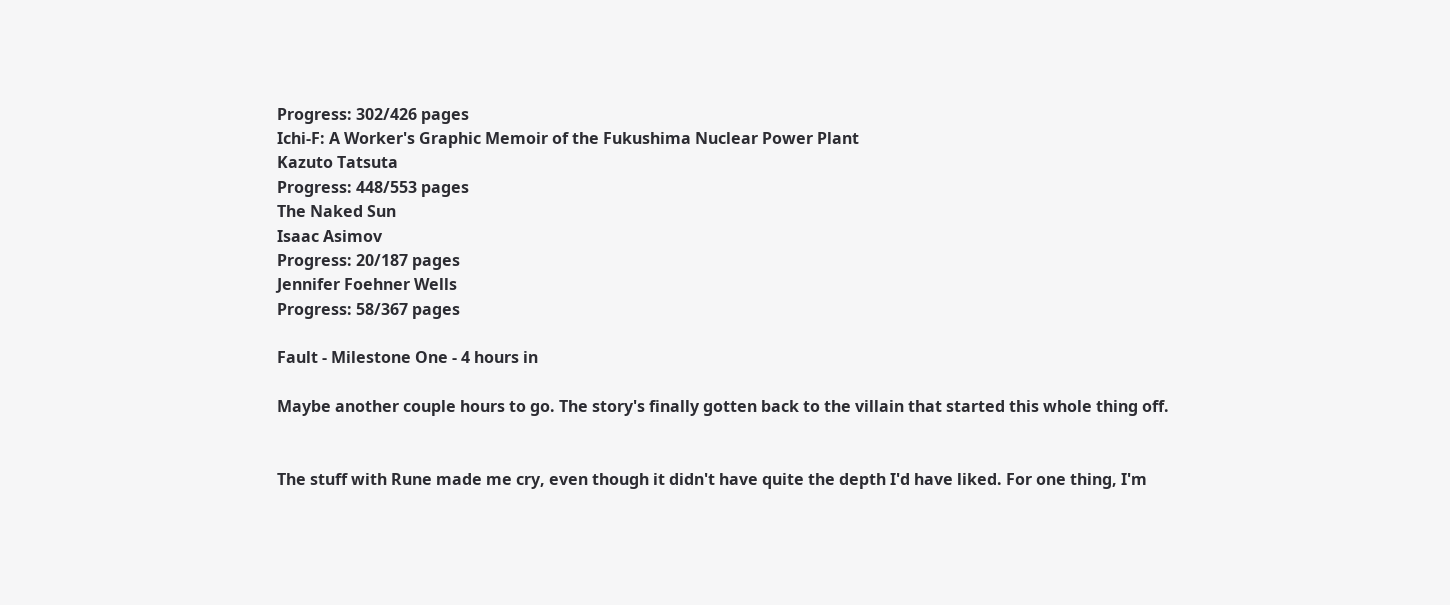Progress: 302/426 pages
Ichi-F: A Worker's Graphic Memoir of the Fukushima Nuclear Power Plant
Kazuto Tatsuta
Progress: 448/553 pages
The Naked Sun
Isaac Asimov
Progress: 20/187 pages
Jennifer Foehner Wells
Progress: 58/367 pages

Fault - Milestone One - 4 hours in

Maybe another couple hours to go. The story's finally gotten back to the villain that started this whole thing off.


The stuff with Rune made me cry, even though it didn't have quite the depth I'd have liked. For one thing, I'm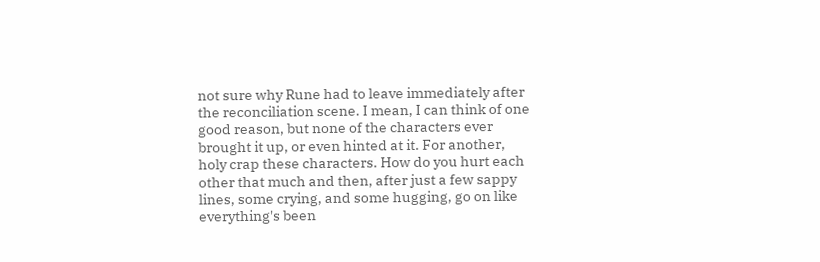not sure why Rune had to leave immediately after the reconciliation scene. I mean, I can think of one good reason, but none of the characters ever brought it up, or even hinted at it. For another, holy crap these characters. How do you hurt each other that much and then, after just a few sappy lines, some crying, and some hugging, go on like everything's been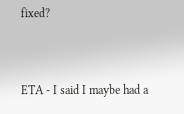fixed?


ETA - I said I maybe had a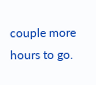couple more hours to go.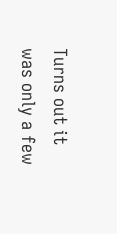Turns out it was only a few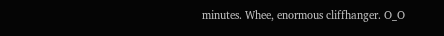minutes. Whee, enormous cliffhanger. O_O